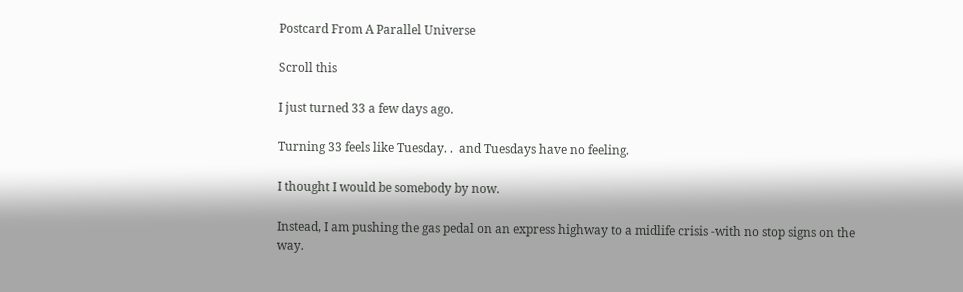Postcard From A Parallel Universe

Scroll this

I just turned 33 a few days ago.

Turning 33 feels like Tuesday. .  and Tuesdays have no feeling.

I thought I would be somebody by now.

Instead, I am pushing the gas pedal on an express highway to a midlife crisis -with no stop signs on the way.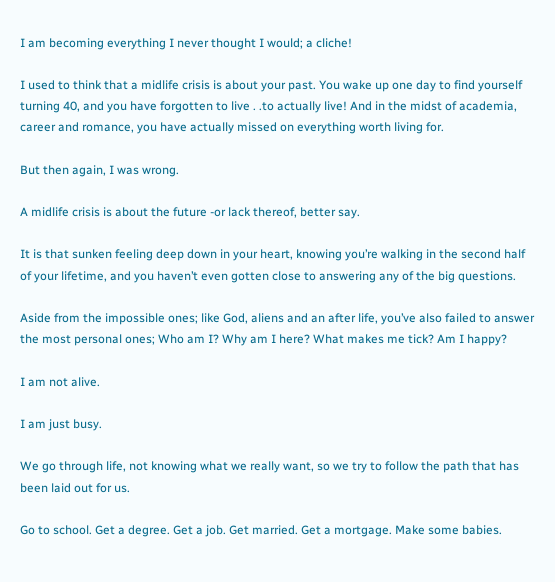I am becoming everything I never thought I would; a cliche!

I used to think that a midlife crisis is about your past. You wake up one day to find yourself turning 40, and you have forgotten to live . .to actually live! And in the midst of academia, career and romance, you have actually missed on everything worth living for.

But then again, I was wrong.

A midlife crisis is about the future -or lack thereof, better say.

It is that sunken feeling deep down in your heart, knowing you’re walking in the second half of your lifetime, and you haven’t even gotten close to answering any of the big questions.

Aside from the impossible ones; like God, aliens and an after life, you’ve also failed to answer the most personal ones; Who am I? Why am I here? What makes me tick? Am I happy?

I am not alive.

I am just busy.

We go through life, not knowing what we really want, so we try to follow the path that has been laid out for us.

Go to school. Get a degree. Get a job. Get married. Get a mortgage. Make some babies.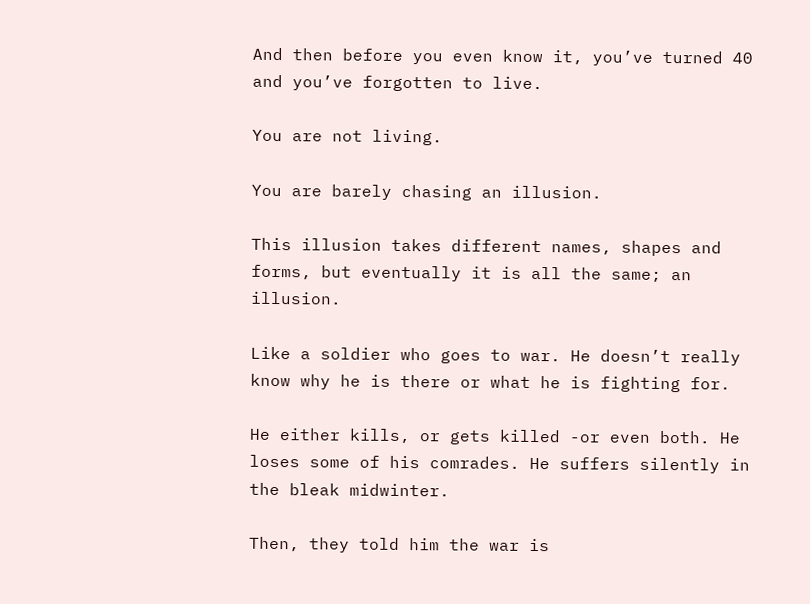And then before you even know it, you’ve turned 40 and you’ve forgotten to live.

You are not living.

You are barely chasing an illusion.

This illusion takes different names, shapes and forms, but eventually it is all the same; an illusion.

Like a soldier who goes to war. He doesn’t really know why he is there or what he is fighting for.

He either kills, or gets killed -or even both. He loses some of his comrades. He suffers silently in the bleak midwinter.

Then, they told him the war is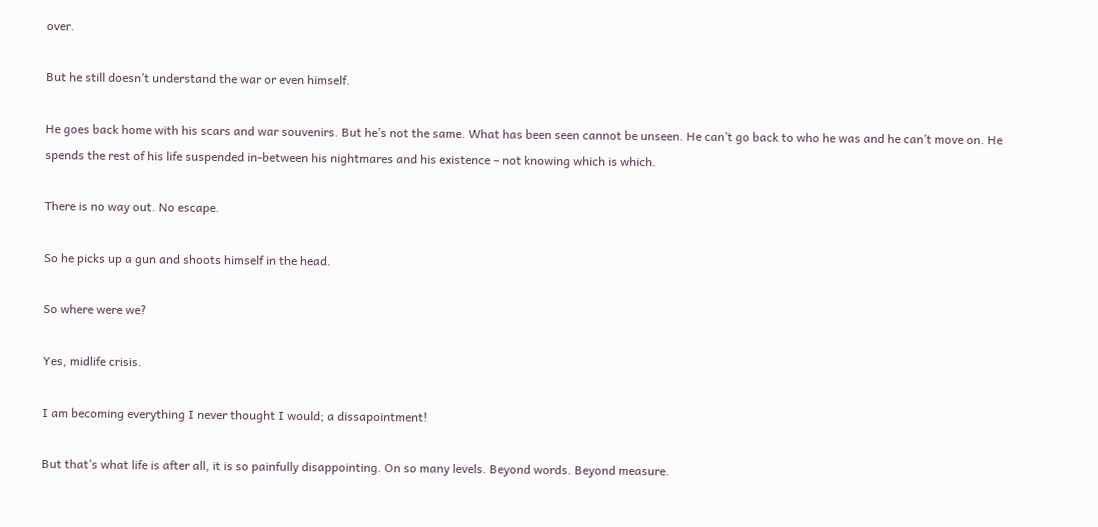over.

But he still doesn’t understand the war or even himself.

He goes back home with his scars and war souvenirs. But he’s not the same. What has been seen cannot be unseen. He can’t go back to who he was and he can’t move on. He spends the rest of his life suspended in-between his nightmares and his existence – not knowing which is which.

There is no way out. No escape.

So he picks up a gun and shoots himself in the head.

So where were we?

Yes, midlife crisis.

I am becoming everything I never thought I would; a dissapointment!

But that’s what life is after all, it is so painfully disappointing. On so many levels. Beyond words. Beyond measure.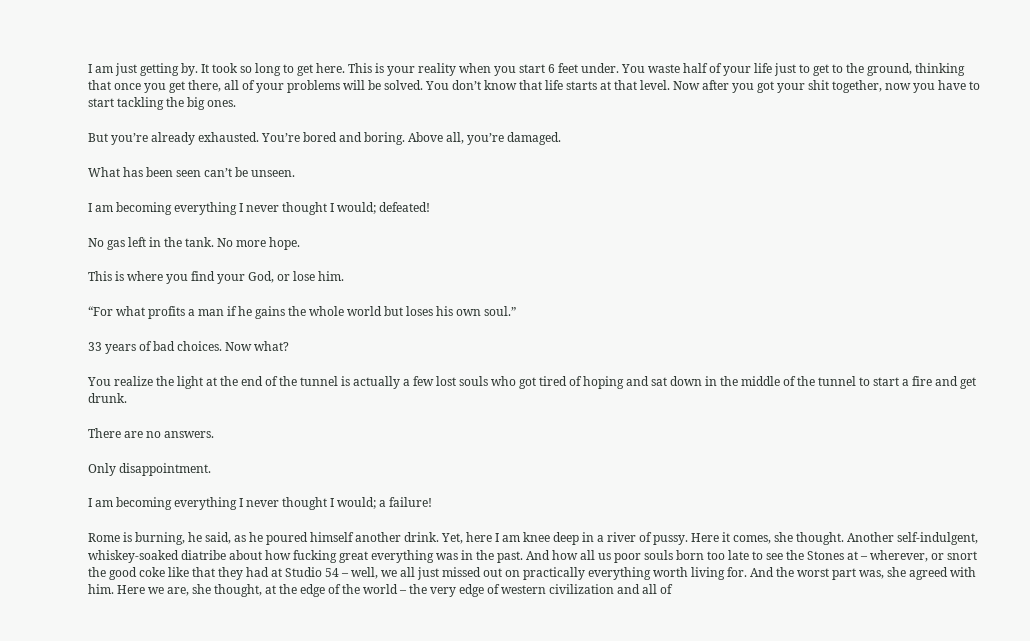I am just getting by. It took so long to get here. This is your reality when you start 6 feet under. You waste half of your life just to get to the ground, thinking that once you get there, all of your problems will be solved. You don’t know that life starts at that level. Now after you got your shit together, now you have to start tackling the big ones.

But you’re already exhausted. You’re bored and boring. Above all, you’re damaged.

What has been seen can’t be unseen.

I am becoming everything I never thought I would; defeated!

No gas left in the tank. No more hope.

This is where you find your God, or lose him.

“For what profits a man if he gains the whole world but loses his own soul.”

33 years of bad choices. Now what?

You realize the light at the end of the tunnel is actually a few lost souls who got tired of hoping and sat down in the middle of the tunnel to start a fire and get drunk.

There are no answers.

Only disappointment.

I am becoming everything I never thought I would; a failure!

Rome is burning, he said, as he poured himself another drink. Yet, here I am knee deep in a river of pussy. Here it comes, she thought. Another self-indulgent, whiskey-soaked diatribe about how fucking great everything was in the past. And how all us poor souls born too late to see the Stones at – wherever, or snort the good coke like that they had at Studio 54 – well, we all just missed out on practically everything worth living for. And the worst part was, she agreed with him. Here we are, she thought, at the edge of the world – the very edge of western civilization and all of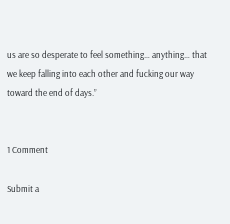us are so desperate to feel something… anything… that we keep falling into each other and fucking our way toward the end of days.”


1 Comment

Submit a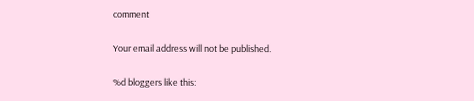comment

Your email address will not be published.

%d bloggers like this: